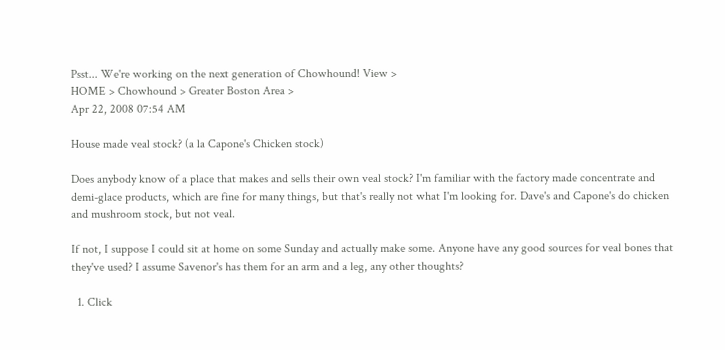Psst... We're working on the next generation of Chowhound! View >
HOME > Chowhound > Greater Boston Area >
Apr 22, 2008 07:54 AM

House made veal stock? (a la Capone's Chicken stock)

Does anybody know of a place that makes and sells their own veal stock? I'm familiar with the factory made concentrate and demi-glace products, which are fine for many things, but that's really not what I'm looking for. Dave's and Capone's do chicken and mushroom stock, but not veal.

If not, I suppose I could sit at home on some Sunday and actually make some. Anyone have any good sources for veal bones that they've used? I assume Savenor's has them for an arm and a leg, any other thoughts?

  1. Click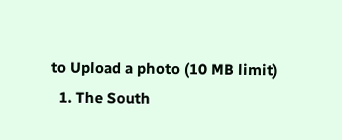to Upload a photo (10 MB limit)
  1. The South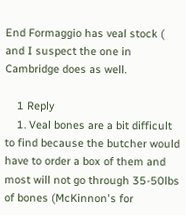End Formaggio has veal stock ( and I suspect the one in Cambridge does as well.

    1 Reply
    1. Veal bones are a bit difficult to find because the butcher would have to order a box of them and most will not go through 35-50lbs of bones (McKinnon's for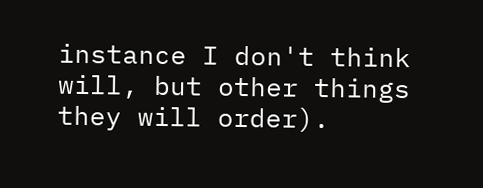instance I don't think will, but other things they will order).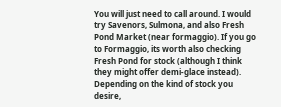You will just need to call around. I would try Savenors, Sulmona, and also Fresh Pond Market (near formaggio). If you go to Formaggio, its worth also checking Fresh Pond for stock (although I think they might offer demi-glace instead). Depending on the kind of stock you desire,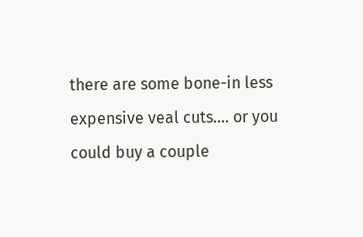there are some bone-in less expensive veal cuts.... or you could buy a couple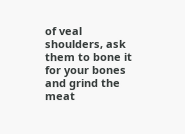of veal shoulders, ask them to bone it for your bones and grind the meat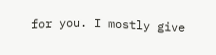for you. I mostly give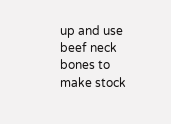up and use beef neck bones to make stock